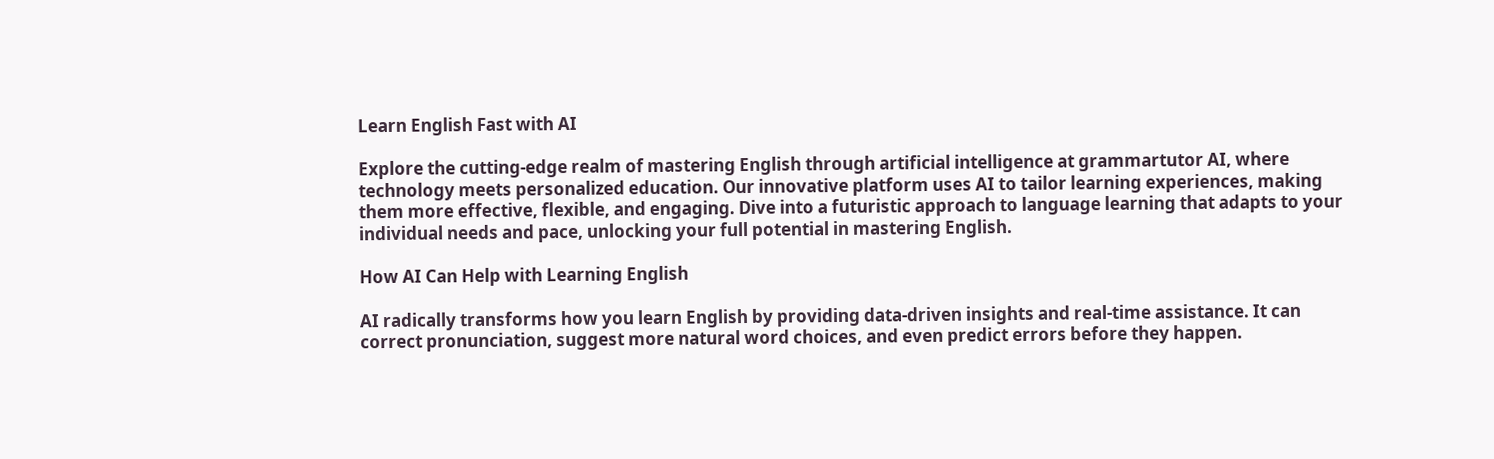Learn English Fast with AI

Explore the cutting-edge realm of mastering English through artificial intelligence at grammartutor AI, where technology meets personalized education. Our innovative platform uses AI to tailor learning experiences, making them more effective, flexible, and engaging. Dive into a futuristic approach to language learning that adapts to your individual needs and pace, unlocking your full potential in mastering English.

How AI Can Help with Learning English

AI radically transforms how you learn English by providing data-driven insights and real-time assistance. It can correct pronunciation, suggest more natural word choices, and even predict errors before they happen.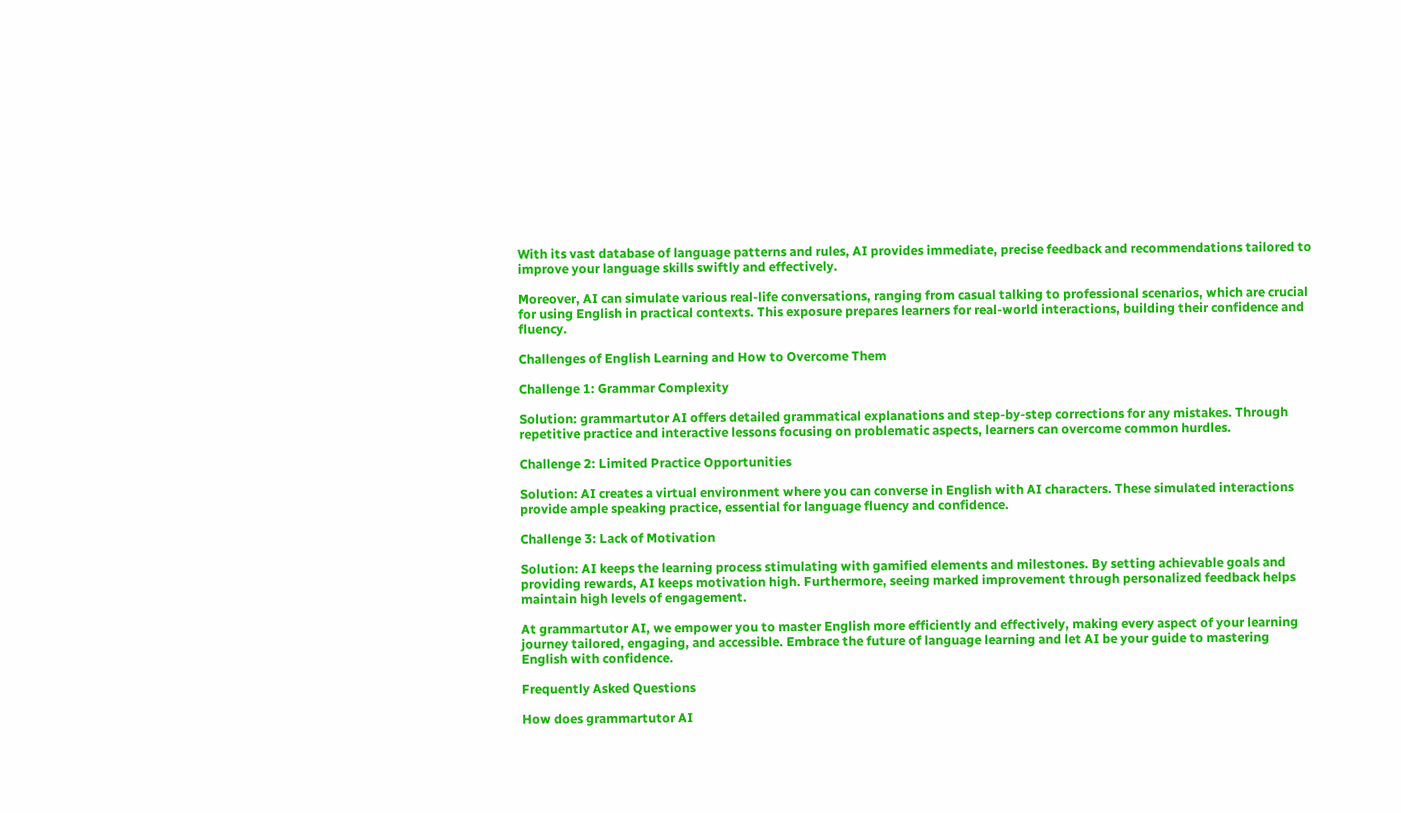With its vast database of language patterns and rules, AI provides immediate, precise feedback and recommendations tailored to improve your language skills swiftly and effectively.

Moreover, AI can simulate various real-life conversations, ranging from casual talking to professional scenarios, which are crucial for using English in practical contexts. This exposure prepares learners for real-world interactions, building their confidence and fluency.

Challenges of English Learning and How to Overcome Them

Challenge 1: Grammar Complexity

Solution: grammartutor AI offers detailed grammatical explanations and step-by-step corrections for any mistakes. Through repetitive practice and interactive lessons focusing on problematic aspects, learners can overcome common hurdles.

Challenge 2: Limited Practice Opportunities

Solution: AI creates a virtual environment where you can converse in English with AI characters. These simulated interactions provide ample speaking practice, essential for language fluency and confidence.

Challenge 3: Lack of Motivation

Solution: AI keeps the learning process stimulating with gamified elements and milestones. By setting achievable goals and providing rewards, AI keeps motivation high. Furthermore, seeing marked improvement through personalized feedback helps maintain high levels of engagement.

At grammartutor AI, we empower you to master English more efficiently and effectively, making every aspect of your learning journey tailored, engaging, and accessible. Embrace the future of language learning and let AI be your guide to mastering English with confidence.

Frequently Asked Questions

How does grammartutor AI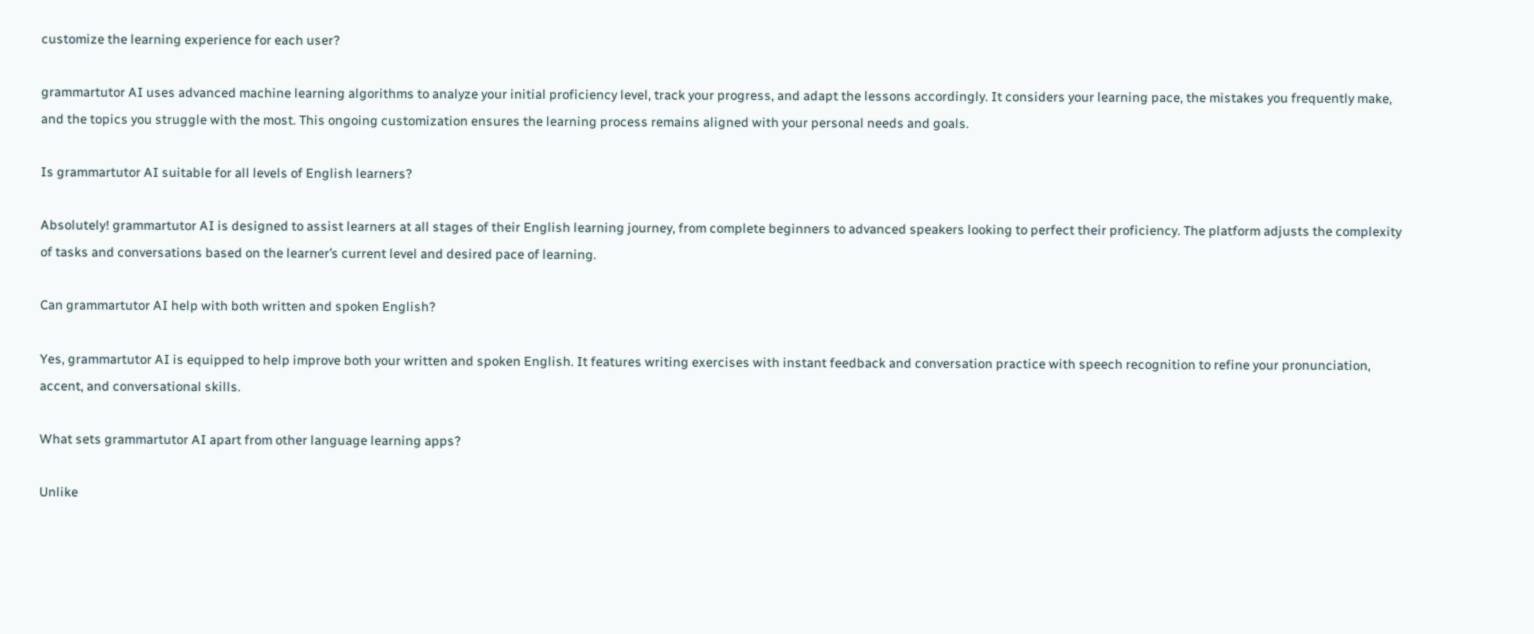customize the learning experience for each user?

grammartutor AI uses advanced machine learning algorithms to analyze your initial proficiency level, track your progress, and adapt the lessons accordingly. It considers your learning pace, the mistakes you frequently make, and the topics you struggle with the most. This ongoing customization ensures the learning process remains aligned with your personal needs and goals.

Is grammartutor AI suitable for all levels of English learners?

Absolutely! grammartutor AI is designed to assist learners at all stages of their English learning journey, from complete beginners to advanced speakers looking to perfect their proficiency. The platform adjusts the complexity of tasks and conversations based on the learner’s current level and desired pace of learning.

Can grammartutor AI help with both written and spoken English?

Yes, grammartutor AI is equipped to help improve both your written and spoken English. It features writing exercises with instant feedback and conversation practice with speech recognition to refine your pronunciation, accent, and conversational skills.

What sets grammartutor AI apart from other language learning apps?

Unlike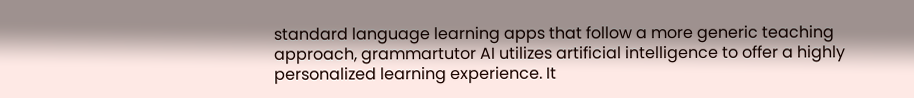standard language learning apps that follow a more generic teaching approach, grammartutor AI utilizes artificial intelligence to offer a highly personalized learning experience. It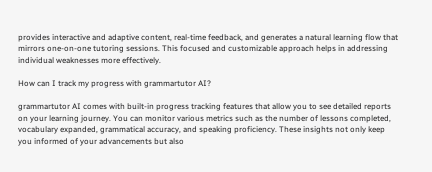provides interactive and adaptive content, real-time feedback, and generates a natural learning flow that mirrors one-on-one tutoring sessions. This focused and customizable approach helps in addressing individual weaknesses more effectively.

How can I track my progress with grammartutor AI?

grammartutor AI comes with built-in progress tracking features that allow you to see detailed reports on your learning journey. You can monitor various metrics such as the number of lessons completed, vocabulary expanded, grammatical accuracy, and speaking proficiency. These insights not only keep you informed of your advancements but also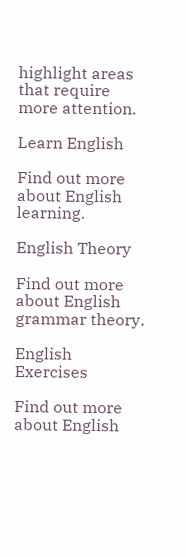highlight areas that require more attention.

Learn English

Find out more about English learning.

English Theory

Find out more about English grammar theory.

English Exercises

Find out more about English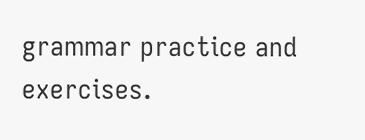grammar practice and exercises.